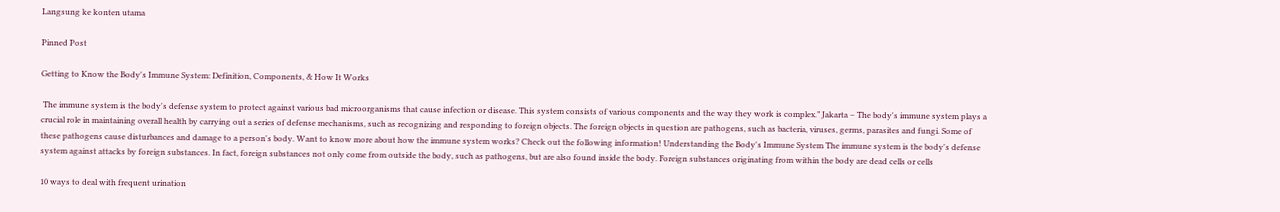Langsung ke konten utama

Pinned Post

Getting to Know the Body's Immune System: Definition, Components, & How It Works

 The immune system is the body's defense system to protect against various bad microorganisms that cause infection or disease. This system consists of various components and the way they work is complex.” Jakarta – The body's immune system plays a crucial role in maintaining overall health by carrying out a series of defense mechanisms, such as recognizing and responding to foreign objects. The foreign objects in question are pathogens, such as bacteria, viruses, germs, parasites and fungi. Some of these pathogens cause disturbances and damage to a person's body. Want to know more about how the immune system works? Check out the following information! Understanding the Body's Immune System The immune system is the body's defense system against attacks by foreign substances. In fact, foreign substances not only come from outside the body, such as pathogens, but are also found inside the body. Foreign substances originating from within the body are dead cells or cells

10 ways to deal with frequent urination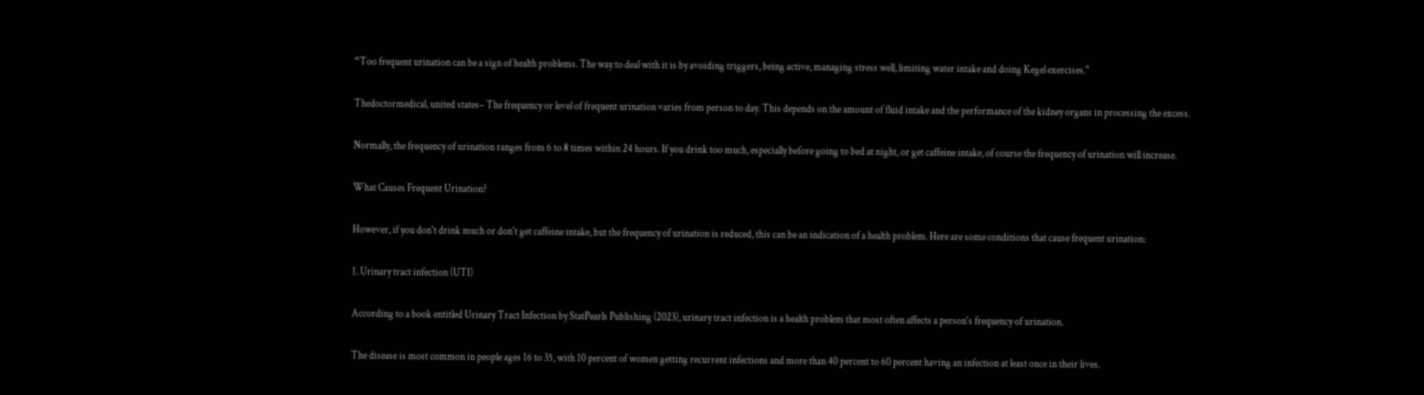“Too frequent urination can be a sign of health problems. The way to deal with it is by avoiding triggers, being active, managing stress well, limiting water intake and doing Kegel exercises."

Thedoctormedical, united states– The frequency or level of frequent urination varies from person to day. This depends on the amount of fluid intake and the performance of the kidney organs in processing the excess.

Normally, the frequency of urination ranges from 6 to 8 times within 24 hours. If you drink too much, especially before going to bed at night, or get caffeine intake, of course the frequency of urination will increase.

What Causes Frequent Urination?

However, if you don't drink much or don't get caffeine intake, but the frequency of urination is reduced, this can be an indication of a health problem. Here are some conditions that cause frequent urination:

1. Urinary tract infection (UTI)

According to a book entitled Urinary Tract Infection by StatPearls Publishing (2023), urinary tract infection is a health problem that most often affects a person's frequency of urination.

The disease is most common in people ages 16 to 35, with 10 percent of women getting recurrent infections and more than 40 percent to 60 percent having an infection at least once in their lives.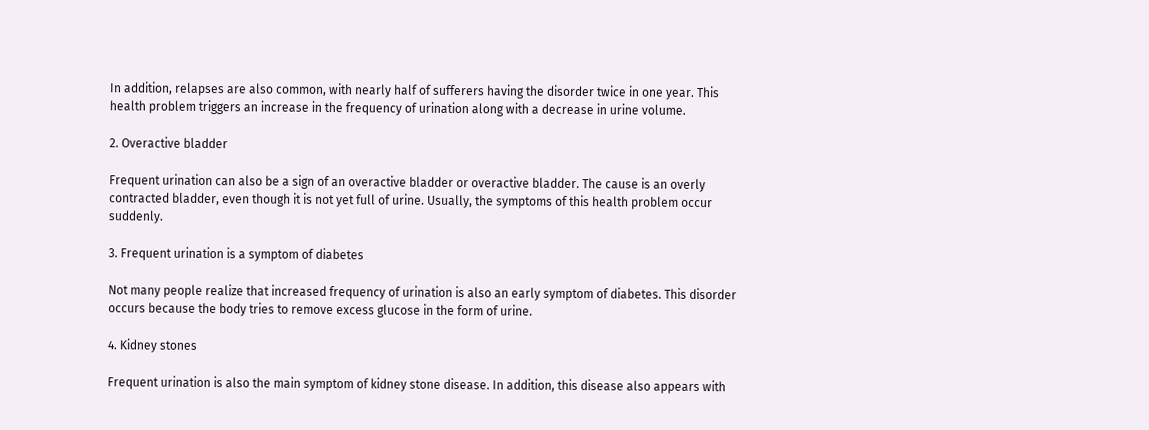In addition, relapses are also common, with nearly half of sufferers having the disorder twice in one year. This health problem triggers an increase in the frequency of urination along with a decrease in urine volume.

2. Overactive bladder

Frequent urination can also be a sign of an overactive bladder or overactive bladder. The cause is an overly contracted bladder, even though it is not yet full of urine. Usually, the symptoms of this health problem occur suddenly.

3. Frequent urination is a symptom of diabetes

Not many people realize that increased frequency of urination is also an early symptom of diabetes. This disorder occurs because the body tries to remove excess glucose in the form of urine.

4. Kidney stones

Frequent urination is also the main symptom of kidney stone disease. In addition, this disease also appears with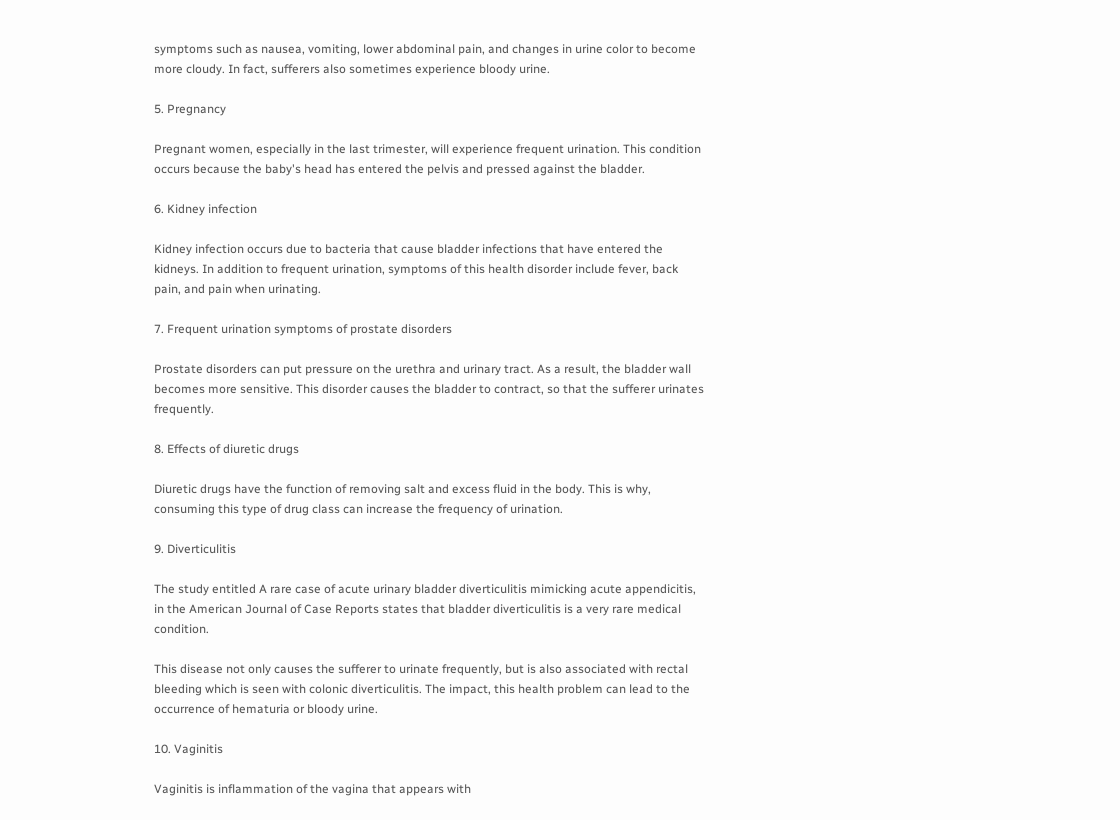symptoms such as nausea, vomiting, lower abdominal pain, and changes in urine color to become more cloudy. In fact, sufferers also sometimes experience bloody urine.

5. Pregnancy

Pregnant women, especially in the last trimester, will experience frequent urination. This condition occurs because the baby's head has entered the pelvis and pressed against the bladder.

6. Kidney infection

Kidney infection occurs due to bacteria that cause bladder infections that have entered the kidneys. In addition to frequent urination, symptoms of this health disorder include fever, back pain, and pain when urinating.

7. Frequent urination symptoms of prostate disorders

Prostate disorders can put pressure on the urethra and urinary tract. As a result, the bladder wall becomes more sensitive. This disorder causes the bladder to contract, so that the sufferer urinates frequently.

8. Effects of diuretic drugs

Diuretic drugs have the function of removing salt and excess fluid in the body. This is why, consuming this type of drug class can increase the frequency of urination.

9. Diverticulitis

The study entitled A rare case of acute urinary bladder diverticulitis mimicking acute appendicitis, in the American Journal of Case Reports states that bladder diverticulitis is a very rare medical condition.

This disease not only causes the sufferer to urinate frequently, but is also associated with rectal bleeding which is seen with colonic diverticulitis. The impact, this health problem can lead to the occurrence of hematuria or bloody urine.

10. Vaginitis

Vaginitis is inflammation of the vagina that appears with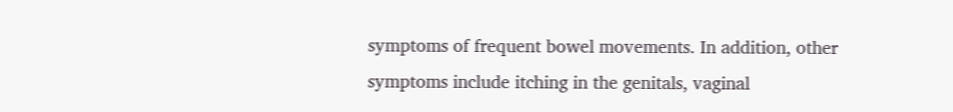symptoms of frequent bowel movements. In addition, other symptoms include itching in the genitals, vaginal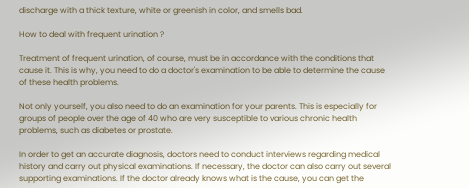discharge with a thick texture, white or greenish in color, and smells bad.

How to deal with frequent urination ?

Treatment of frequent urination, of course, must be in accordance with the conditions that cause it. This is why, you need to do a doctor's examination to be able to determine the cause of these health problems.

Not only yourself, you also need to do an examination for your parents. This is especially for groups of people over the age of 40 who are very susceptible to various chronic health problems, such as diabetes or prostate.

In order to get an accurate diagnosis, doctors need to conduct interviews regarding medical history and carry out physical examinations. If necessary, the doctor can also carry out several supporting examinations. If the doctor already knows what is the cause, you can get the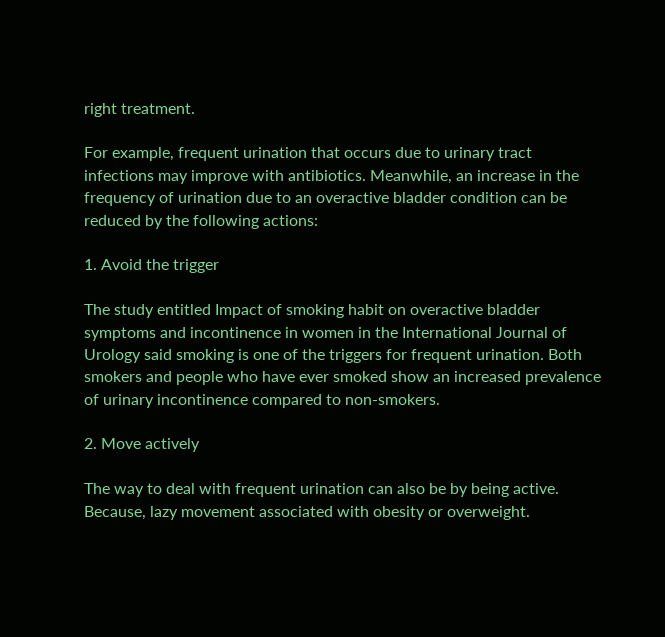right treatment.

For example, frequent urination that occurs due to urinary tract infections may improve with antibiotics. Meanwhile, an increase in the frequency of urination due to an overactive bladder condition can be reduced by the following actions:

1. Avoid the trigger

The study entitled Impact of smoking habit on overactive bladder symptoms and incontinence in women in the International Journal of Urology said smoking is one of the triggers for frequent urination. Both smokers and people who have ever smoked show an increased prevalence of urinary incontinence compared to non-smokers.

2. Move actively

The way to deal with frequent urination can also be by being active. Because, lazy movement associated with obesity or overweight.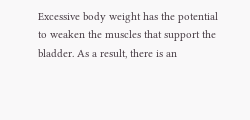Excessive body weight has the potential to weaken the muscles that support the bladder. As a result, there is an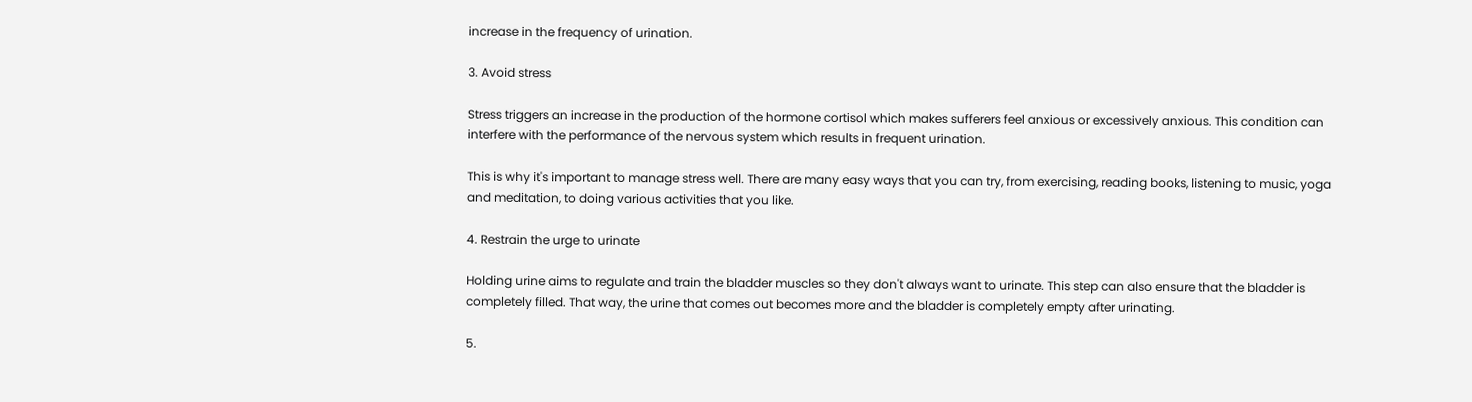increase in the frequency of urination.

3. Avoid stress

Stress triggers an increase in the production of the hormone cortisol which makes sufferers feel anxious or excessively anxious. This condition can interfere with the performance of the nervous system which results in frequent urination.

This is why it's important to manage stress well. There are many easy ways that you can try, from exercising, reading books, listening to music, yoga and meditation, to doing various activities that you like.

4. Restrain the urge to urinate

Holding urine aims to regulate and train the bladder muscles so they don't always want to urinate. This step can also ensure that the bladder is completely filled. That way, the urine that comes out becomes more and the bladder is completely empty after urinating.

5.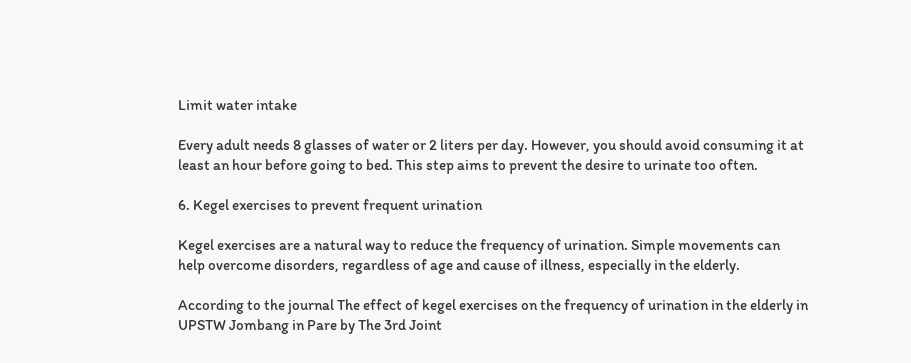Limit water intake

Every adult needs 8 glasses of water or 2 liters per day. However, you should avoid consuming it at least an hour before going to bed. This step aims to prevent the desire to urinate too often.

6. Kegel exercises to prevent frequent urination

Kegel exercises are a natural way to reduce the frequency of urination. Simple movements can help overcome disorders, regardless of age and cause of illness, especially in the elderly.

According to the journal The effect of kegel exercises on the frequency of urination in the elderly in UPSTW Jombang in Pare by The 3rd Joint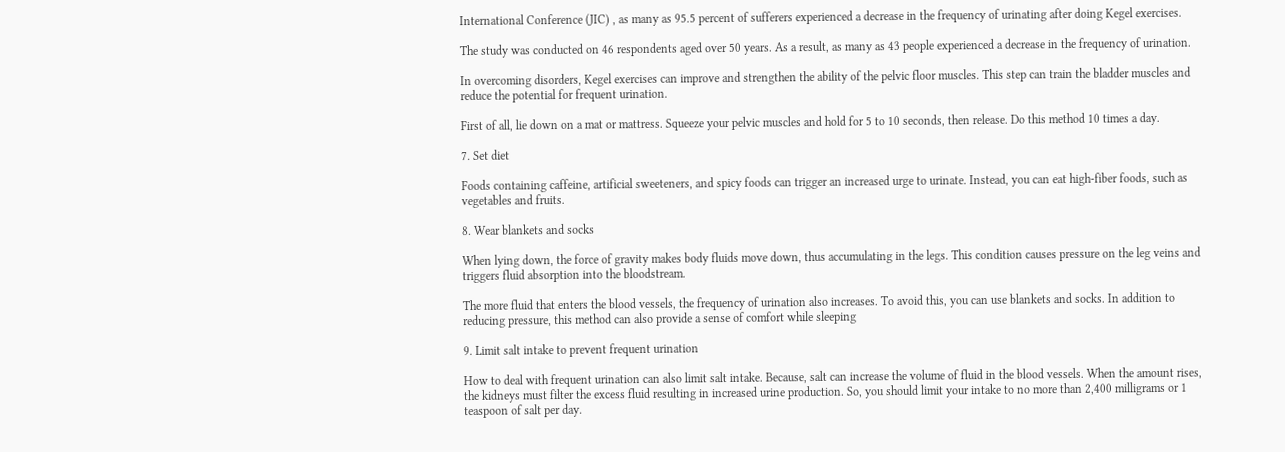International Conference (JIC) , as many as 95.5 percent of sufferers experienced a decrease in the frequency of urinating after doing Kegel exercises.

The study was conducted on 46 respondents aged over 50 years. As a result, as many as 43 people experienced a decrease in the frequency of urination.

In overcoming disorders, Kegel exercises can improve and strengthen the ability of the pelvic floor muscles. This step can train the bladder muscles and reduce the potential for frequent urination.

First of all, lie down on a mat or mattress. Squeeze your pelvic muscles and hold for 5 to 10 seconds, then release. Do this method 10 times a day.

7. Set diet

Foods containing caffeine, artificial sweeteners, and spicy foods can trigger an increased urge to urinate. Instead, you can eat high-fiber foods, such as vegetables and fruits.

8. Wear blankets and socks

When lying down, the force of gravity makes body fluids move down, thus accumulating in the legs. This condition causes pressure on the leg veins and triggers fluid absorption into the bloodstream.

The more fluid that enters the blood vessels, the frequency of urination also increases. To avoid this, you can use blankets and socks. In addition to reducing pressure, this method can also provide a sense of comfort while sleeping

9. Limit salt intake to prevent frequent urination

How to deal with frequent urination can also limit salt intake. Because, salt can increase the volume of fluid in the blood vessels. When the amount rises, the kidneys must filter the excess fluid resulting in increased urine production. So, you should limit your intake to no more than 2,400 milligrams or 1 teaspoon of salt per day.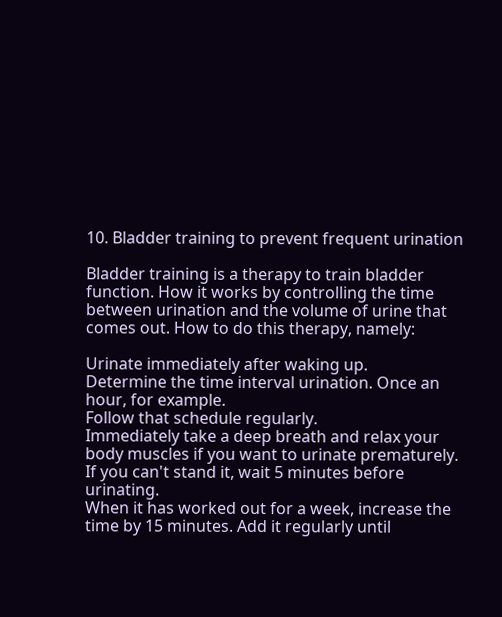10. Bladder training to prevent frequent urination

Bladder training is a therapy to train bladder function. How it works by controlling the time between urination and the volume of urine that comes out. How to do this therapy, namely:

Urinate immediately after waking up.
Determine the time interval urination. Once an hour, for example.
Follow that schedule regularly.
Immediately take a deep breath and relax your body muscles if you want to urinate prematurely.
If you can't stand it, wait 5 minutes before urinating.
When it has worked out for a week, increase the time by 15 minutes. Add it regularly until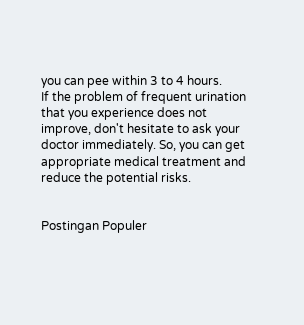you can pee within 3 to 4 hours.
If the problem of frequent urination that you experience does not improve, don't hesitate to ask your doctor immediately. So, you can get appropriate medical treatment and reduce the potential risks.


Postingan Populer